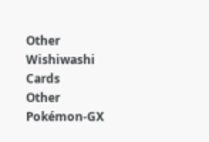Other Wishiwashi Cards
Other Pokémon-GX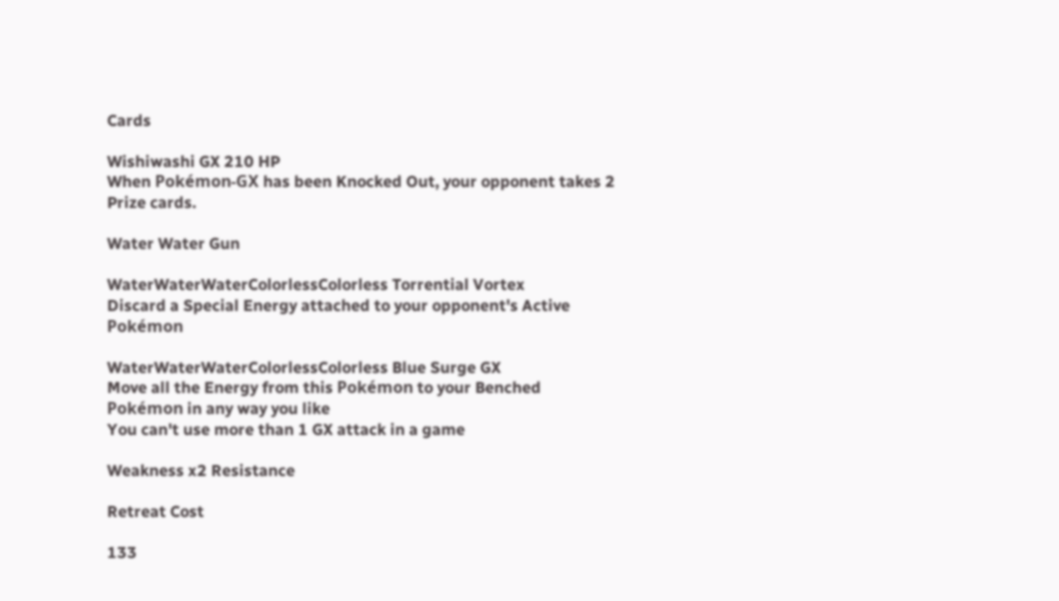Cards

Wishiwashi GX 210 HP
When Pokémon-GX has been Knocked Out, your opponent takes 2 Prize cards.

Water Water Gun

WaterWaterWaterColorlessColorless Torrential Vortex
Discard a Special Energy attached to your opponent's Active Pokémon

WaterWaterWaterColorlessColorless Blue Surge GX
Move all the Energy from this Pokémon to your Benched Pokémon in any way you like
You can't use more than 1 GX attack in a game

Weakness x2 Resistance

Retreat Cost

133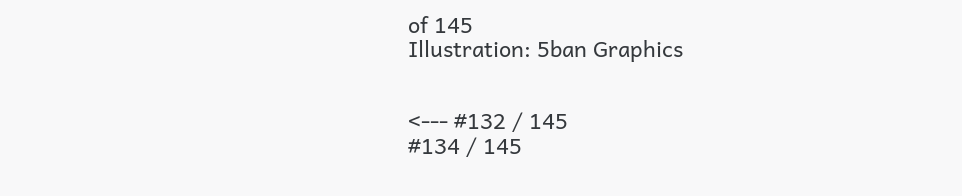of 145
Illustration: 5ban Graphics


<--- #132 / 145
#134 / 145